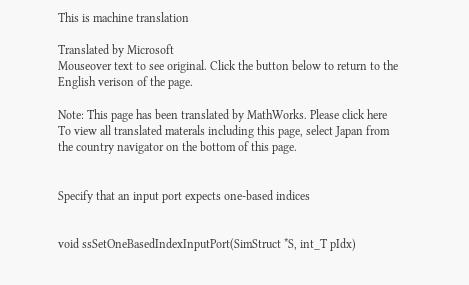This is machine translation

Translated by Microsoft
Mouseover text to see original. Click the button below to return to the English verison of the page.

Note: This page has been translated by MathWorks. Please click here
To view all translated materals including this page, select Japan from the country navigator on the bottom of this page.


Specify that an input port expects one-based indices


void ssSetOneBasedIndexInputPort(SimStruct *S, int_T pIdx)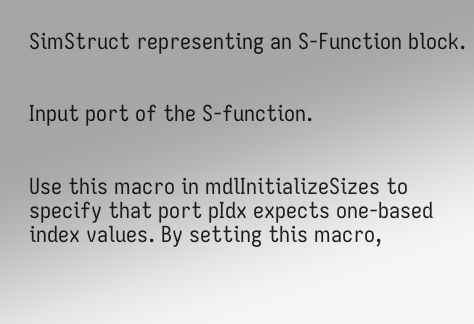SimStruct representing an S-Function block.


Input port of the S-function.


Use this macro in mdlInitializeSizes to specify that port pIdx expects one-based index values. By setting this macro,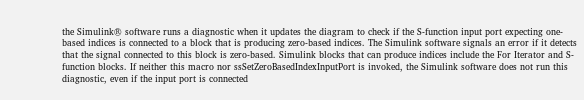the Simulink® software runs a diagnostic when it updates the diagram to check if the S-function input port expecting one-based indices is connected to a block that is producing zero-based indices. The Simulink software signals an error if it detects that the signal connected to this block is zero-based. Simulink blocks that can produce indices include the For Iterator and S-function blocks. If neither this macro nor ssSetZeroBasedIndexInputPort is invoked, the Simulink software does not run this diagnostic, even if the input port is connected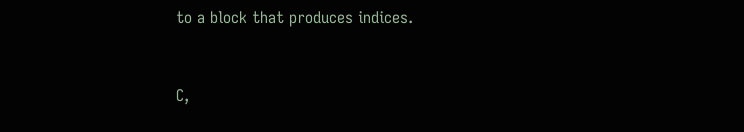to a block that produces indices.


C,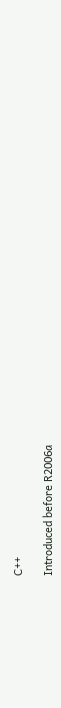C++

Introduced before R2006a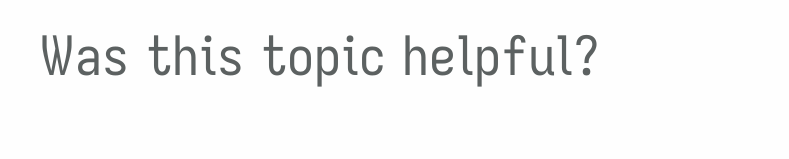Was this topic helpful?